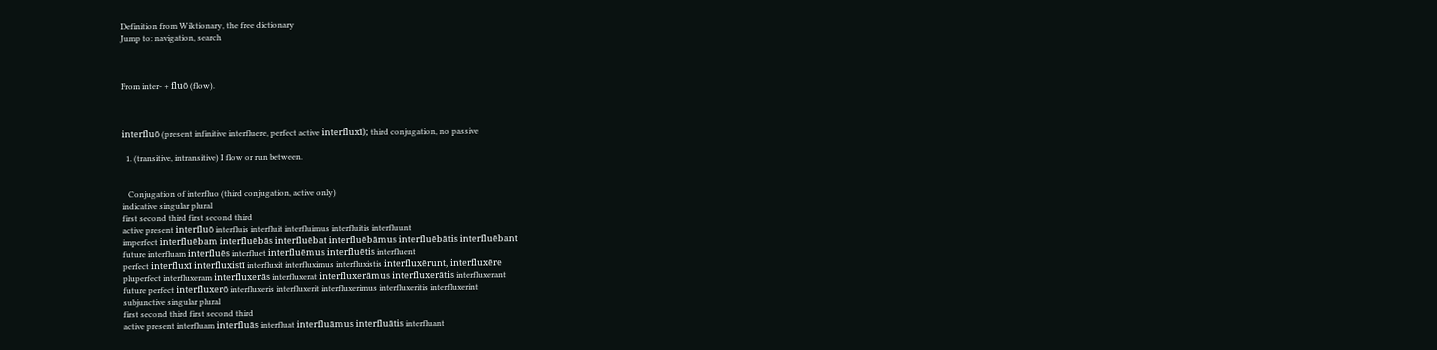Definition from Wiktionary, the free dictionary
Jump to: navigation, search



From inter- + fluō (flow).



interfluō (present infinitive interfluere, perfect active interfluxī); third conjugation, no passive

  1. (transitive, intransitive) I flow or run between.


   Conjugation of interfluo (third conjugation, active only)
indicative singular plural
first second third first second third
active present interfluō interfluis interfluit interfluimus interfluitis interfluunt
imperfect interfluēbam interfluēbās interfluēbat interfluēbāmus interfluēbātis interfluēbant
future interfluam interfluēs interfluet interfluēmus interfluētis interfluent
perfect interfluxī interfluxistī interfluxit interfluximus interfluxistis interfluxērunt, interfluxēre
pluperfect interfluxeram interfluxerās interfluxerat interfluxerāmus interfluxerātis interfluxerant
future perfect interfluxerō interfluxeris interfluxerit interfluxerimus interfluxeritis interfluxerint
subjunctive singular plural
first second third first second third
active present interfluam interfluās interfluat interfluāmus interfluātis interfluant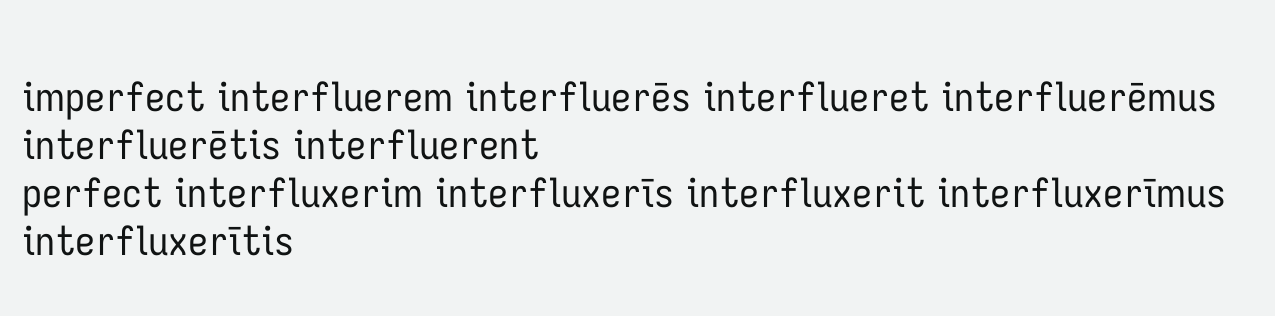imperfect interfluerem interfluerēs interflueret interfluerēmus interfluerētis interfluerent
perfect interfluxerim interfluxerīs interfluxerit interfluxerīmus interfluxerītis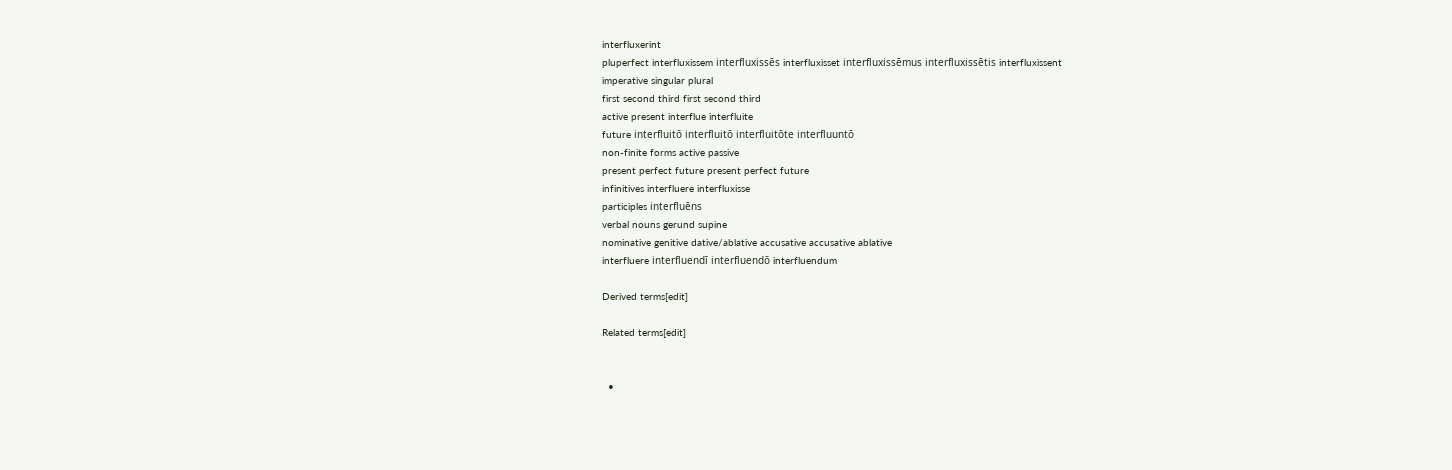interfluxerint
pluperfect interfluxissem interfluxissēs interfluxisset interfluxissēmus interfluxissētis interfluxissent
imperative singular plural
first second third first second third
active present interflue interfluite
future interfluitō interfluitō interfluitōte interfluuntō
non-finite forms active passive
present perfect future present perfect future
infinitives interfluere interfluxisse
participles interfluēns
verbal nouns gerund supine
nominative genitive dative/ablative accusative accusative ablative
interfluere interfluendī interfluendō interfluendum

Derived terms[edit]

Related terms[edit]


  •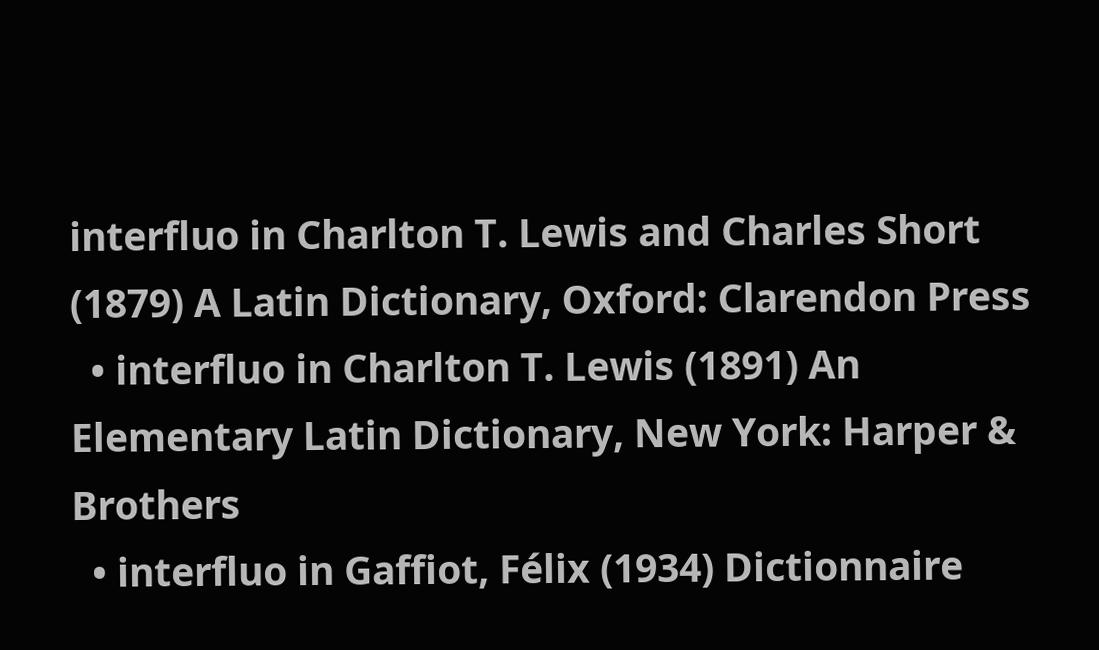interfluo in Charlton T. Lewis and Charles Short (1879) A Latin Dictionary, Oxford: Clarendon Press
  • interfluo in Charlton T. Lewis (1891) An Elementary Latin Dictionary, New York: Harper & Brothers
  • interfluo in Gaffiot, Félix (1934) Dictionnaire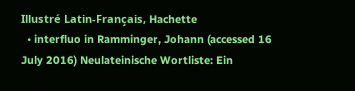Illustré Latin-Français, Hachette
  • interfluo in Ramminger, Johann (accessed 16 July 2016) Neulateinische Wortliste: Ein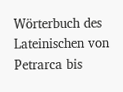Wörterbuch des Lateinischen von Petrarca bis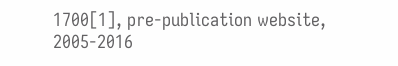1700[1], pre-publication website, 2005-2016